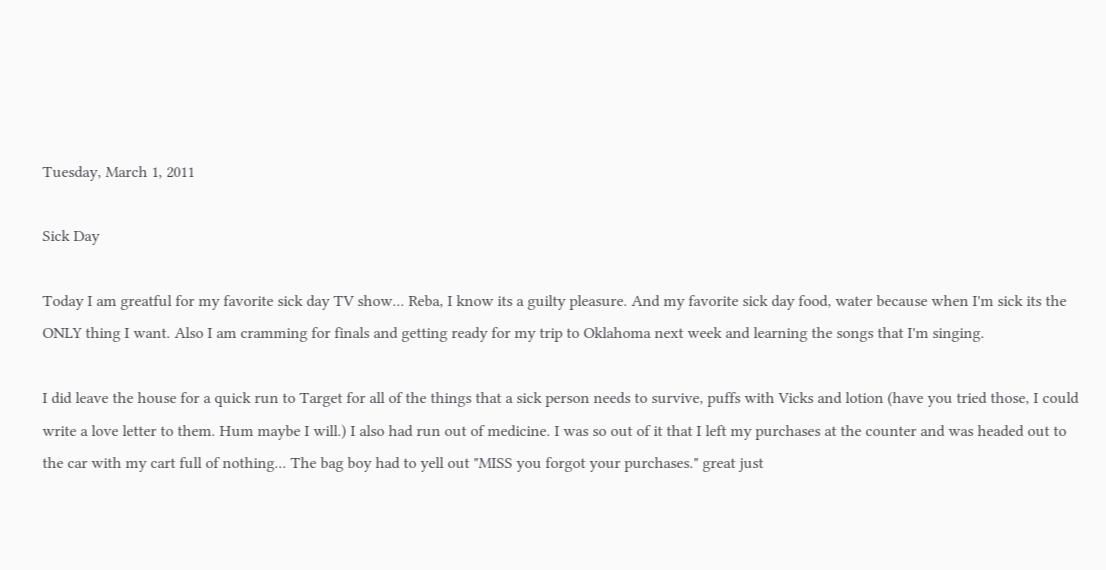Tuesday, March 1, 2011

Sick Day

Today I am greatful for my favorite sick day TV show... Reba, I know its a guilty pleasure. And my favorite sick day food, water because when I'm sick its the ONLY thing I want. Also I am cramming for finals and getting ready for my trip to Oklahoma next week and learning the songs that I'm singing.

I did leave the house for a quick run to Target for all of the things that a sick person needs to survive, puffs with Vicks and lotion (have you tried those, I could write a love letter to them. Hum maybe I will.) I also had run out of medicine. I was so out of it that I left my purchases at the counter and was headed out to the car with my cart full of nothing... The bag boy had to yell out "MISS you forgot your purchases." great just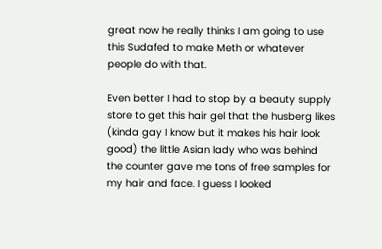great now he really thinks I am going to use this Sudafed to make Meth or whatever people do with that.

Even better I had to stop by a beauty supply store to get this hair gel that the husberg likes (kinda gay I know but it makes his hair look good) the little Asian lady who was behind the counter gave me tons of free samples for my hair and face. I guess I looked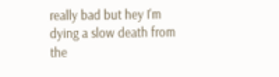really bad but hey I'm dying a slow death from the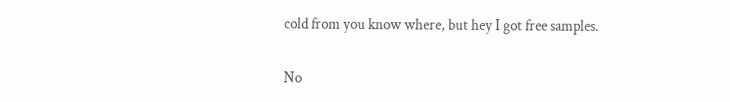cold from you know where, but hey I got free samples.

No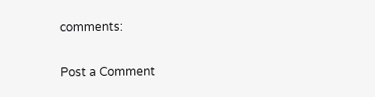comments:

Post a Comment